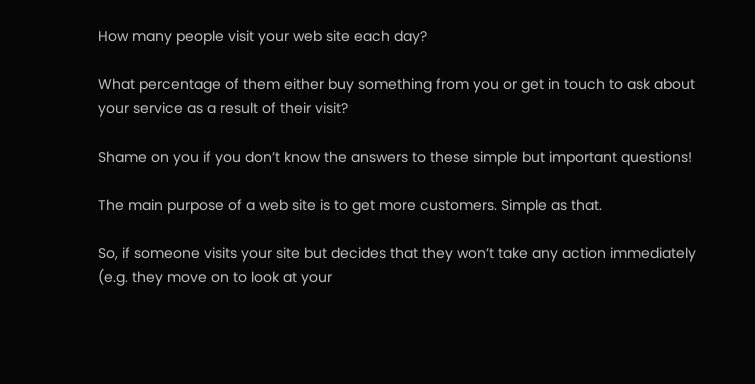How many people visit your web site each day?

What percentage of them either buy something from you or get in touch to ask about your service as a result of their visit?

Shame on you if you don’t know the answers to these simple but important questions!

The main purpose of a web site is to get more customers. Simple as that.

So, if someone visits your site but decides that they won’t take any action immediately (e.g. they move on to look at your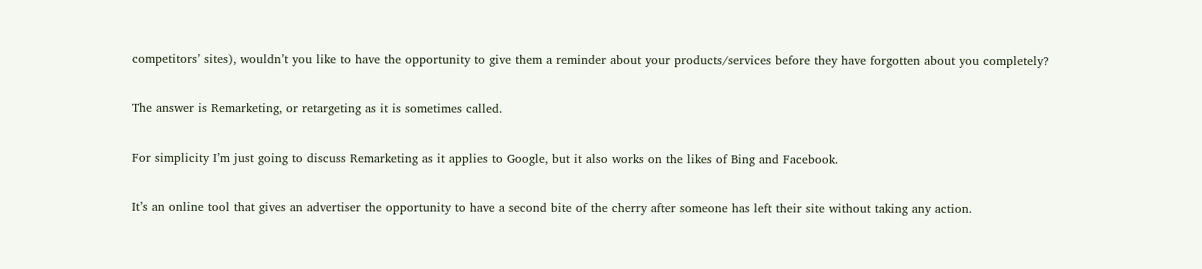competitors’ sites), wouldn’t you like to have the opportunity to give them a reminder about your products/services before they have forgotten about you completely?

The answer is Remarketing, or retargeting as it is sometimes called.

For simplicity I’m just going to discuss Remarketing as it applies to Google, but it also works on the likes of Bing and Facebook.

It’s an online tool that gives an advertiser the opportunity to have a second bite of the cherry after someone has left their site without taking any action.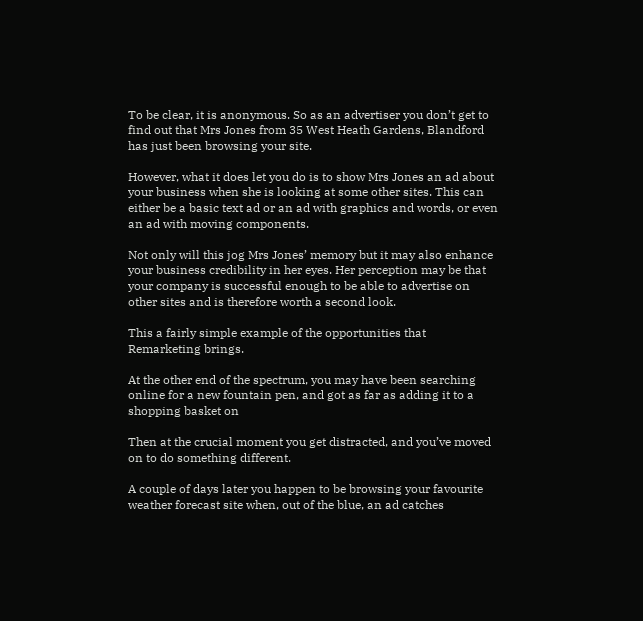To be clear, it is anonymous. So as an advertiser you don’t get to find out that Mrs Jones from 35 West Heath Gardens, Blandford has just been browsing your site.

However, what it does let you do is to show Mrs Jones an ad about your business when she is looking at some other sites. This can either be a basic text ad or an ad with graphics and words, or even an ad with moving components.

Not only will this jog Mrs Jones’ memory but it may also enhance your business credibility in her eyes. Her perception may be that your company is successful enough to be able to advertise on other sites and is therefore worth a second look.

This a fairly simple example of the opportunities that Remarketing brings.

At the other end of the spectrum, you may have been searching online for a new fountain pen, and got as far as adding it to a shopping basket on

Then at the crucial moment you get distracted, and you’ve moved on to do something different.

A couple of days later you happen to be browsing your favourite weather forecast site when, out of the blue, an ad catches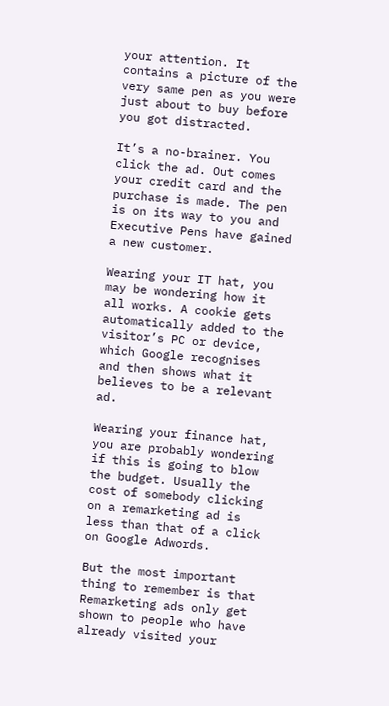your attention. It contains a picture of the very same pen as you were just about to buy before you got distracted.

It’s a no-brainer. You click the ad. Out comes your credit card and the purchase is made. The pen is on its way to you and Executive Pens have gained a new customer.

Wearing your IT hat, you may be wondering how it all works. A cookie gets automatically added to the visitor’s PC or device, which Google recognises and then shows what it believes to be a relevant ad.

Wearing your finance hat, you are probably wondering if this is going to blow the budget. Usually the cost of somebody clicking on a remarketing ad is less than that of a click on Google Adwords.

But the most important thing to remember is that Remarketing ads only get shown to people who have already visited your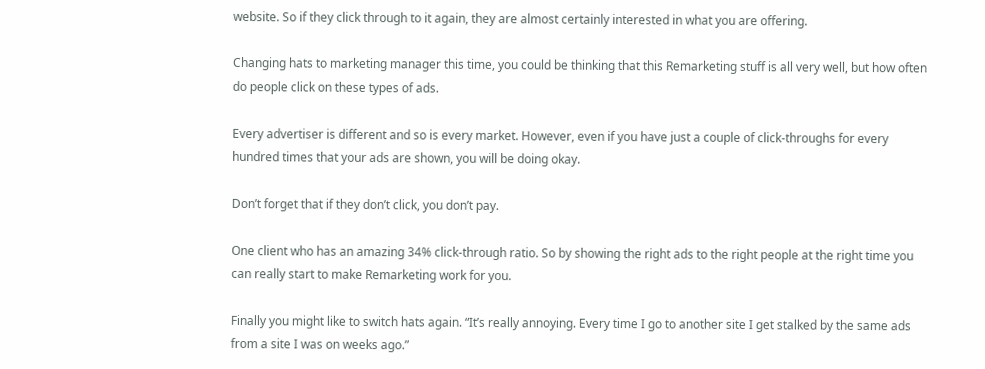website. So if they click through to it again, they are almost certainly interested in what you are offering.

Changing hats to marketing manager this time, you could be thinking that this Remarketing stuff is all very well, but how often do people click on these types of ads.

Every advertiser is different and so is every market. However, even if you have just a couple of click-throughs for every hundred times that your ads are shown, you will be doing okay.

Don’t forget that if they don’t click, you don’t pay.

One client who has an amazing 34% click-through ratio. So by showing the right ads to the right people at the right time you can really start to make Remarketing work for you.

Finally you might like to switch hats again. “It’s really annoying. Every time I go to another site I get stalked by the same ads from a site I was on weeks ago.”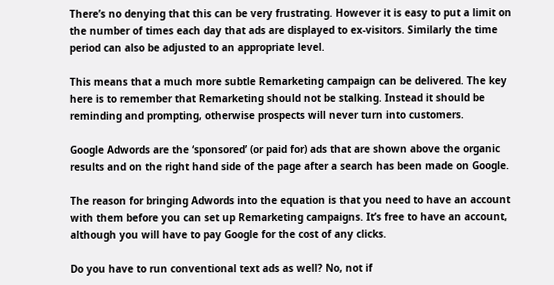There’s no denying that this can be very frustrating. However it is easy to put a limit on the number of times each day that ads are displayed to ex-visitors. Similarly the time period can also be adjusted to an appropriate level.

This means that a much more subtle Remarketing campaign can be delivered. The key here is to remember that Remarketing should not be stalking. Instead it should be reminding and prompting, otherwise prospects will never turn into customers.

Google Adwords are the ‘sponsored’ (or paid for) ads that are shown above the organic results and on the right hand side of the page after a search has been made on Google.

The reason for bringing Adwords into the equation is that you need to have an account with them before you can set up Remarketing campaigns. It’s free to have an account, although you will have to pay Google for the cost of any clicks.

Do you have to run conventional text ads as well? No, not if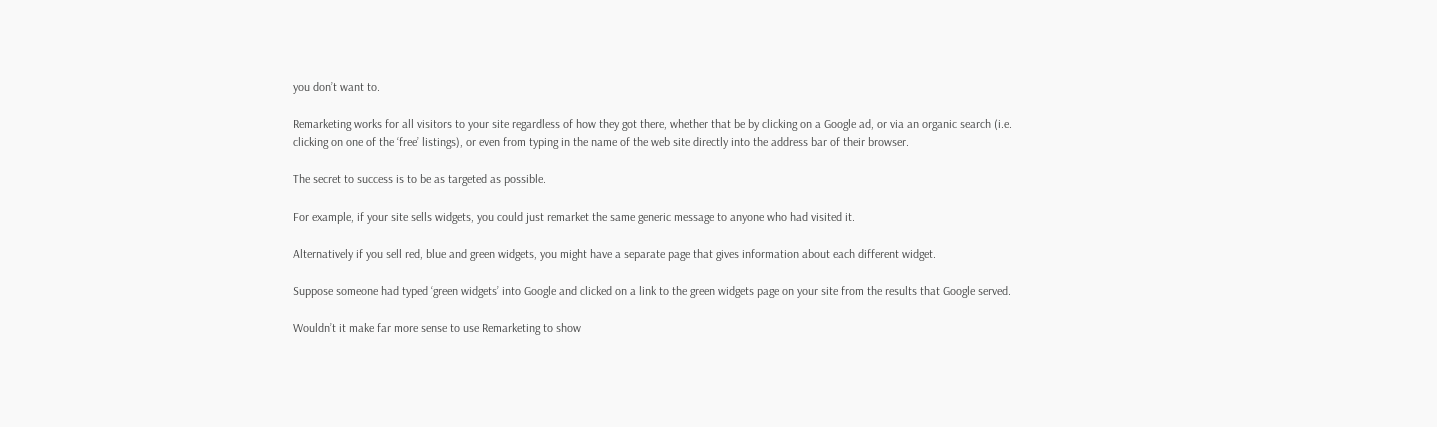you don’t want to.

Remarketing works for all visitors to your site regardless of how they got there, whether that be by clicking on a Google ad, or via an organic search (i.e. clicking on one of the ‘free’ listings), or even from typing in the name of the web site directly into the address bar of their browser.

The secret to success is to be as targeted as possible.

For example, if your site sells widgets, you could just remarket the same generic message to anyone who had visited it.

Alternatively if you sell red, blue and green widgets, you might have a separate page that gives information about each different widget.

Suppose someone had typed ‘green widgets’ into Google and clicked on a link to the green widgets page on your site from the results that Google served.

Wouldn’t it make far more sense to use Remarketing to show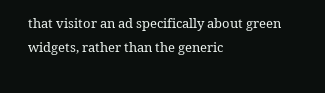that visitor an ad specifically about green widgets, rather than the generic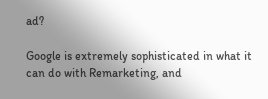ad?

Google is extremely sophisticated in what it can do with Remarketing, and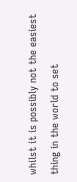whilst it is possibly not the easiest thing in the world to set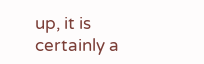up, it is certainly a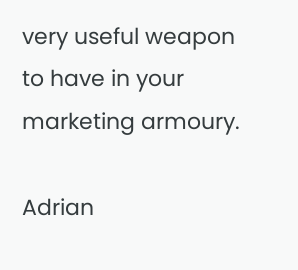very useful weapon to have in your marketing armoury.

Adrian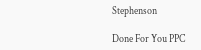Stephenson

Done For You PPC